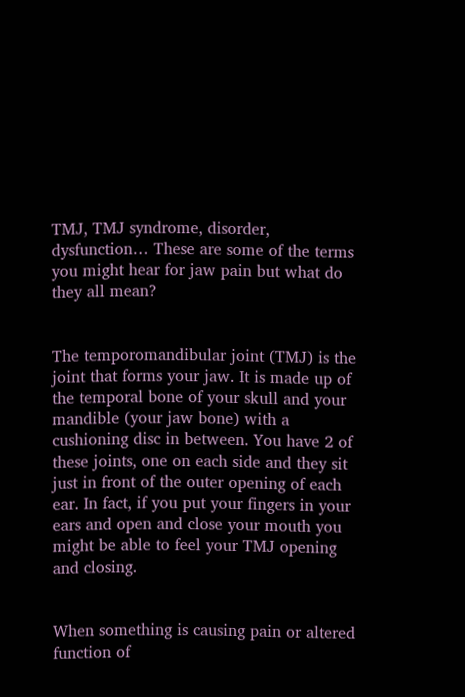TMJ, TMJ syndrome, disorder, dysfunction… These are some of the terms you might hear for jaw pain but what do they all mean?


The temporomandibular joint (TMJ) is the joint that forms your jaw. It is made up of the temporal bone of your skull and your mandible (your jaw bone) with a cushioning disc in between. You have 2 of these joints, one on each side and they sit just in front of the outer opening of each ear. In fact, if you put your fingers in your ears and open and close your mouth you might be able to feel your TMJ opening and closing.


When something is causing pain or altered function of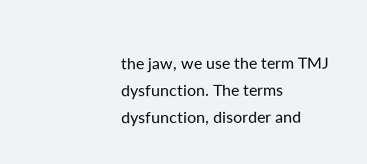the jaw, we use the term TMJ dysfunction. The terms dysfunction, disorder and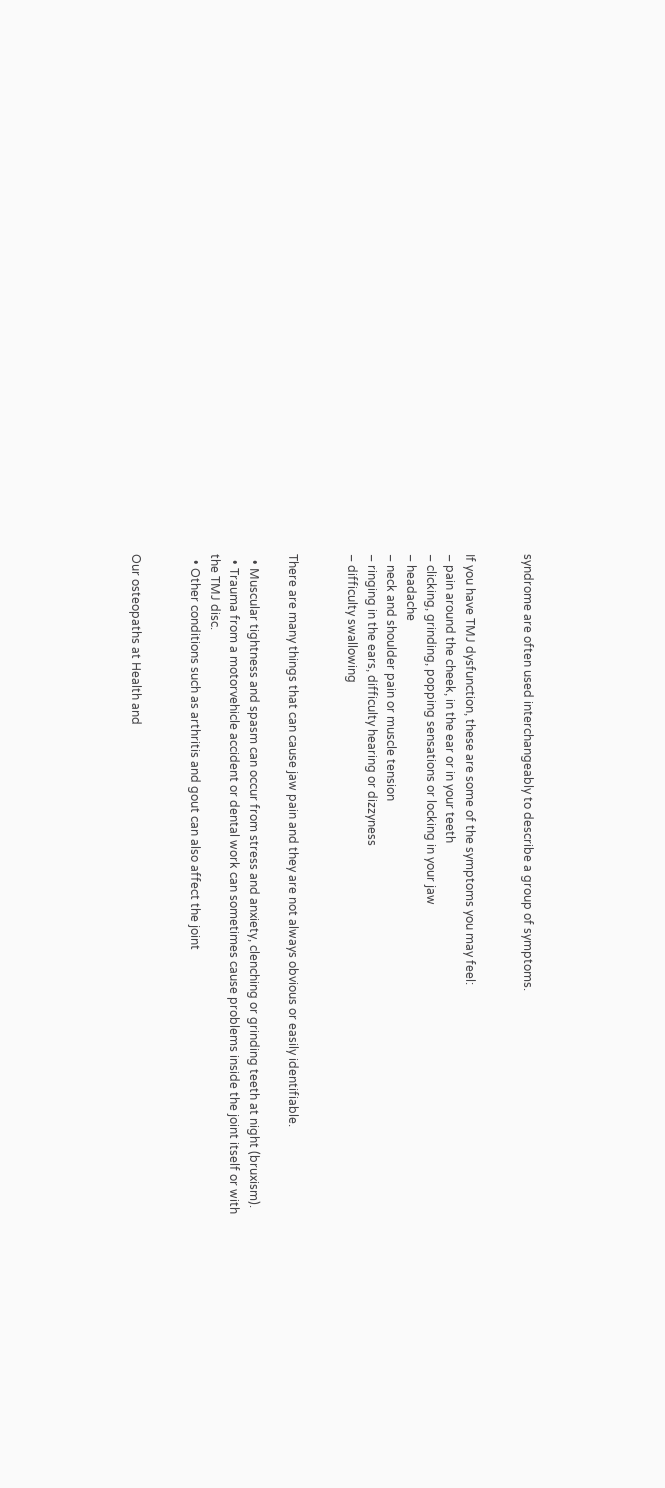syndrome are often used interchangeably to describe a group of symptoms.


If you have TMJ dysfunction, these are some of the symptoms you may feel:
– pain around the cheek, in the ear or in your teeth
– clicking, grinding, popping sensations or locking in your jaw
– headache
– neck and shoulder pain or muscle tension
– ringing in the ears, difficulty hearing or dizzyness
– difficulty swallowing


There are many things that can cause jaw pain and they are not always obvious or easily identifiable.

  • Muscular tightness and spasm can occur from stress and anxiety, clenching or grinding teeth at night (bruxism).
  • Trauma from a motorvehicle accident or dental work can sometimes cause problems inside the joint itself or with the TMJ disc.
  • Other conditions such as arthritis and gout can also affect the joint


Our osteopaths at Health and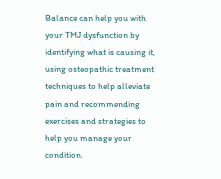Balance can help you with your TMJ dysfunction by identifying what is causing it, using osteopathic treatment techniques to help alleviate pain and recommending exercises and strategies to help you manage your condition.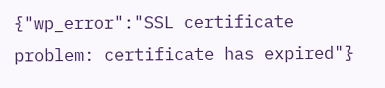{"wp_error":"SSL certificate problem: certificate has expired"}